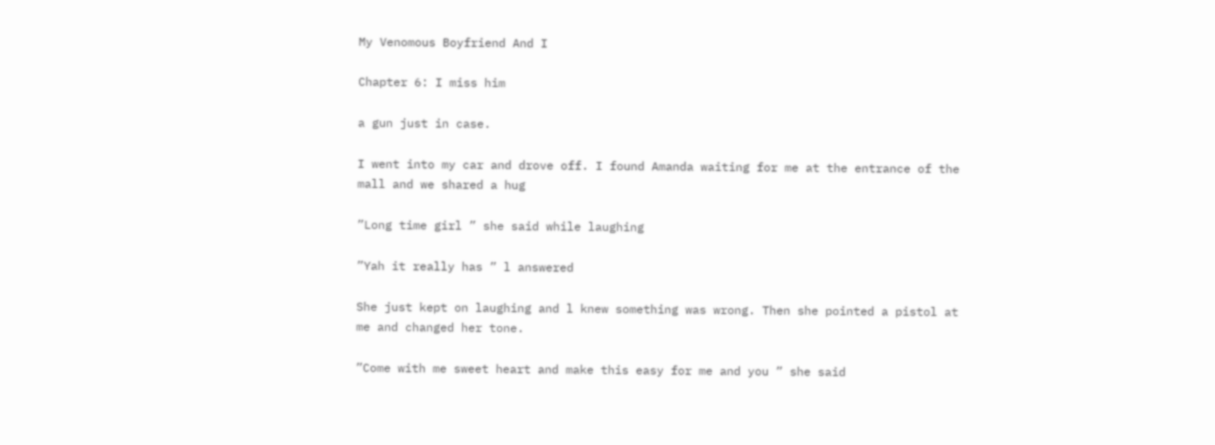My Venomous Boyfriend And I

Chapter 6: I miss him

a gun just in case.

I went into my car and drove off. I found Amanda waiting for me at the entrance of the mall and we shared a hug

”Long time girl ” she said while laughing

”Yah it really has ” l answered

She just kept on laughing and l knew something was wrong. Then she pointed a pistol at me and changed her tone.

”Come with me sweet heart and make this easy for me and you ” she said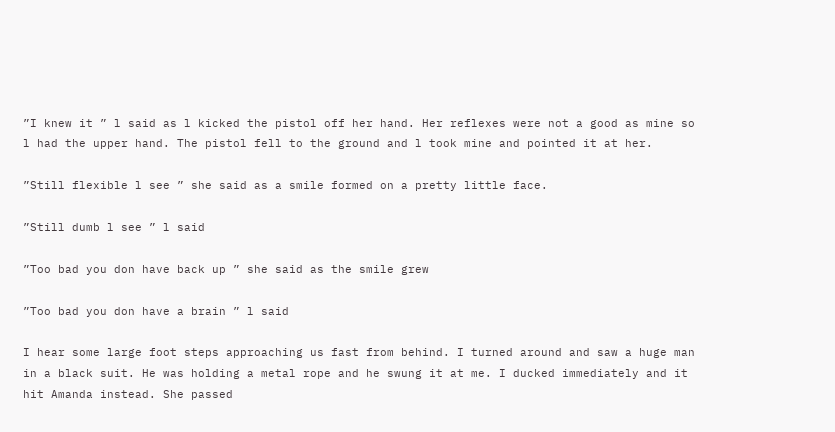”I knew it ” l said as l kicked the pistol off her hand. Her reflexes were not a good as mine so l had the upper hand. The pistol fell to the ground and l took mine and pointed it at her.

”Still flexible l see ” she said as a smile formed on a pretty little face.

”Still dumb l see ” l said

”Too bad you don have back up ” she said as the smile grew

”Too bad you don have a brain ” l said

I hear some large foot steps approaching us fast from behind. I turned around and saw a huge man in a black suit. He was holding a metal rope and he swung it at me. I ducked immediately and it hit Amanda instead. She passed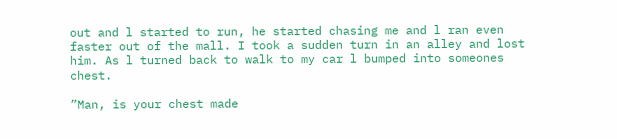out and l started to run, he started chasing me and l ran even faster out of the mall. I took a sudden turn in an alley and lost him. As l turned back to walk to my car l bumped into someones chest.

”Man, is your chest made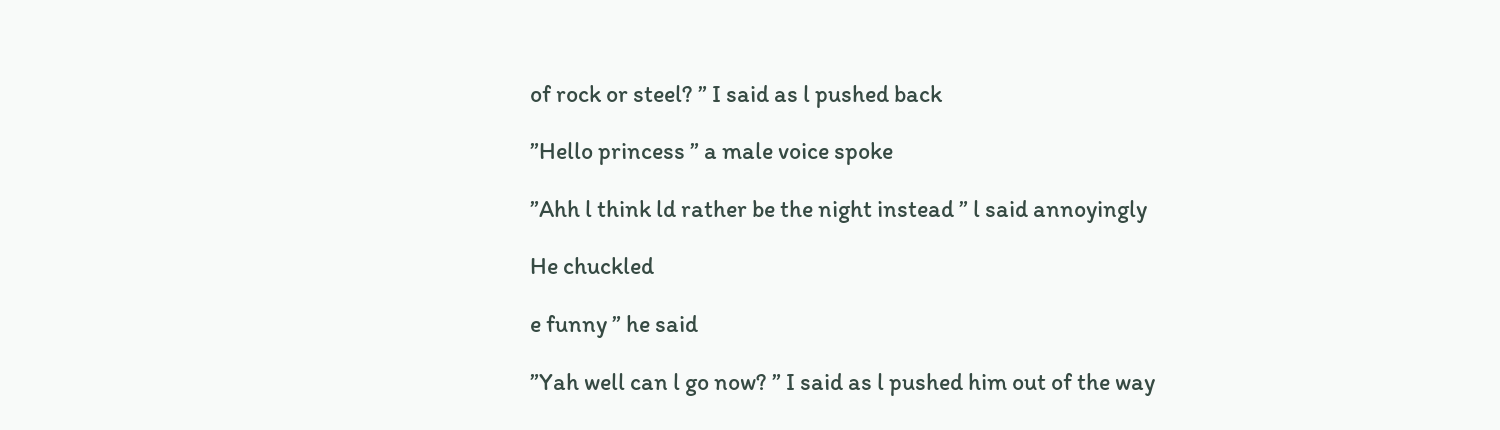of rock or steel? ” I said as l pushed back

”Hello princess ” a male voice spoke

”Ahh l think ld rather be the night instead ” l said annoyingly

He chuckled

e funny ” he said

”Yah well can l go now? ” I said as l pushed him out of the way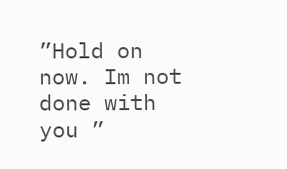”Hold on now. Im not done with you ”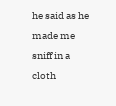he said as he made me sniff in a cloth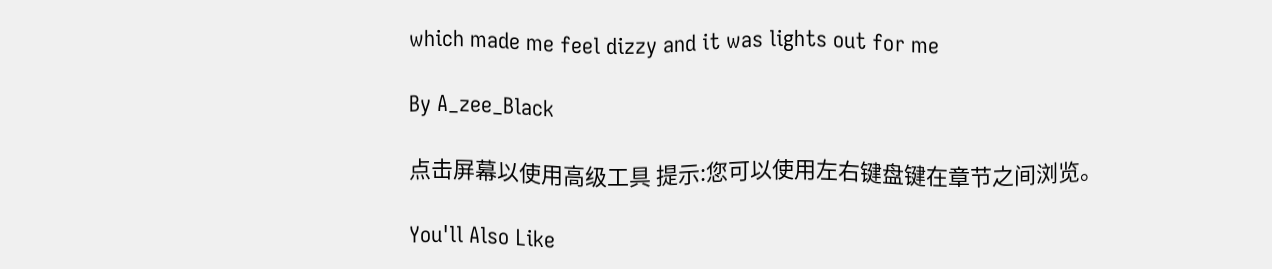which made me feel dizzy and it was lights out for me

By A_zee_Black

点击屏幕以使用高级工具 提示:您可以使用左右键盘键在章节之间浏览。

You'll Also Like